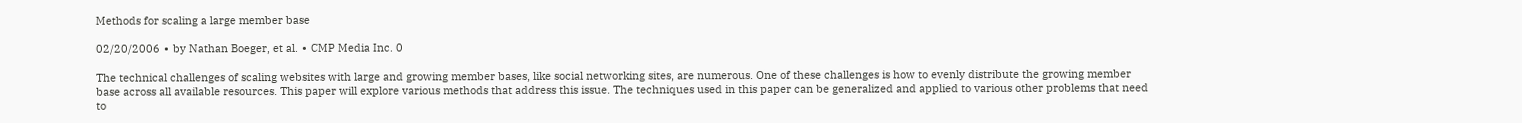Methods for scaling a large member base

02/20/2006 ∙ by Nathan Boeger, et al. ∙ CMP Media Inc. 0

The technical challenges of scaling websites with large and growing member bases, like social networking sites, are numerous. One of these challenges is how to evenly distribute the growing member base across all available resources. This paper will explore various methods that address this issue. The techniques used in this paper can be generalized and applied to various other problems that need to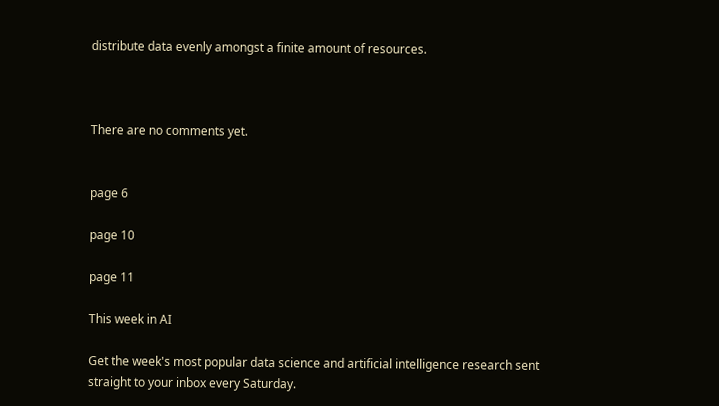distribute data evenly amongst a finite amount of resources.



There are no comments yet.


page 6

page 10

page 11

This week in AI

Get the week's most popular data science and artificial intelligence research sent straight to your inbox every Saturday.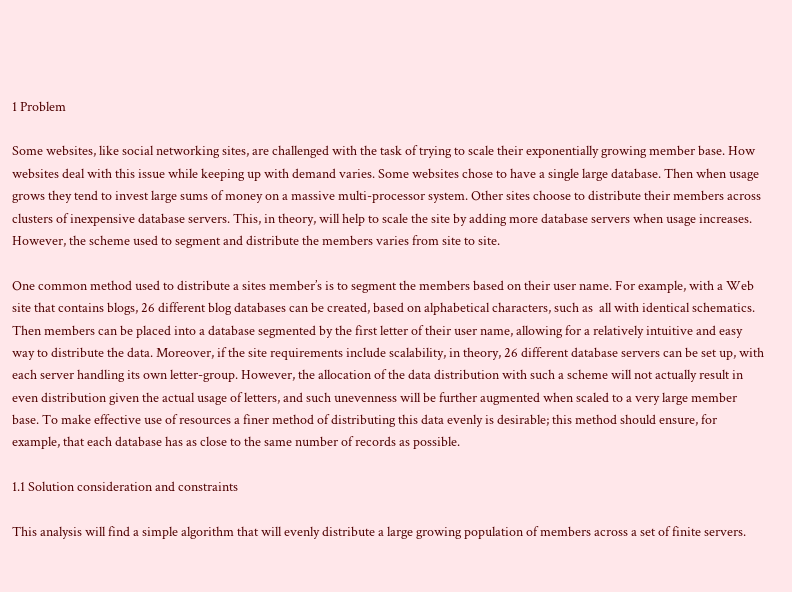1 Problem

Some websites, like social networking sites, are challenged with the task of trying to scale their exponentially growing member base. How websites deal with this issue while keeping up with demand varies. Some websites chose to have a single large database. Then when usage grows they tend to invest large sums of money on a massive multi-processor system. Other sites choose to distribute their members across clusters of inexpensive database servers. This, in theory, will help to scale the site by adding more database servers when usage increases. However, the scheme used to segment and distribute the members varies from site to site.

One common method used to distribute a sites member’s is to segment the members based on their user name. For example, with a Web site that contains blogs, 26 different blog databases can be created, based on alphabetical characters, such as  all with identical schematics. Then members can be placed into a database segmented by the first letter of their user name, allowing for a relatively intuitive and easy way to distribute the data. Moreover, if the site requirements include scalability, in theory, 26 different database servers can be set up, with each server handling its own letter-group. However, the allocation of the data distribution with such a scheme will not actually result in even distribution given the actual usage of letters, and such unevenness will be further augmented when scaled to a very large member base. To make effective use of resources a finer method of distributing this data evenly is desirable; this method should ensure, for example, that each database has as close to the same number of records as possible.

1.1 Solution consideration and constraints

This analysis will find a simple algorithm that will evenly distribute a large growing population of members across a set of finite servers.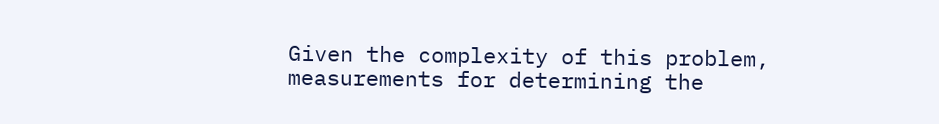Given the complexity of this problem, measurements for determining the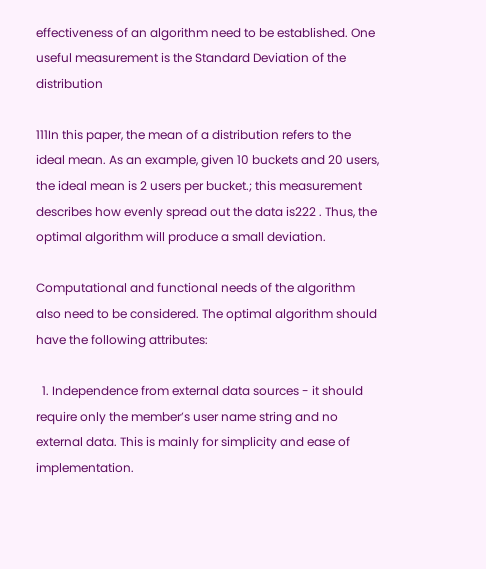effectiveness of an algorithm need to be established. One useful measurement is the Standard Deviation of the distribution

111In this paper, the mean of a distribution refers to the ideal mean. As an example, given 10 buckets and 20 users, the ideal mean is 2 users per bucket.; this measurement describes how evenly spread out the data is222 . Thus, the optimal algorithm will produce a small deviation.

Computational and functional needs of the algorithm also need to be considered. The optimal algorithm should have the following attributes:

  1. Independence from external data sources - it should require only the member’s user name string and no external data. This is mainly for simplicity and ease of implementation.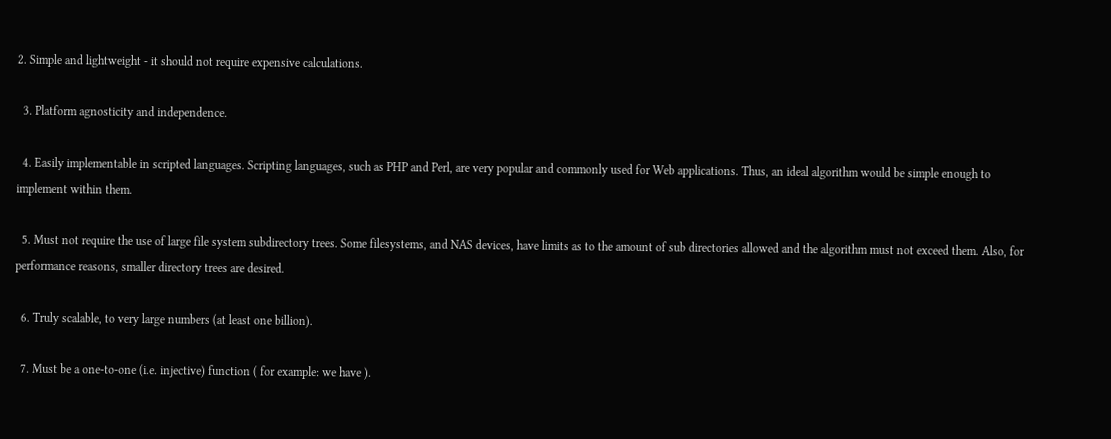2. Simple and lightweight - it should not require expensive calculations.

  3. Platform agnosticity and independence.

  4. Easily implementable in scripted languages. Scripting languages, such as PHP and Perl, are very popular and commonly used for Web applications. Thus, an ideal algorithm would be simple enough to implement within them.

  5. Must not require the use of large file system subdirectory trees. Some filesystems, and NAS devices, have limits as to the amount of sub directories allowed and the algorithm must not exceed them. Also, for performance reasons, smaller directory trees are desired.

  6. Truly scalable, to very large numbers (at least one billion).

  7. Must be a one-to-one (i.e. injective) function ( for example: we have ).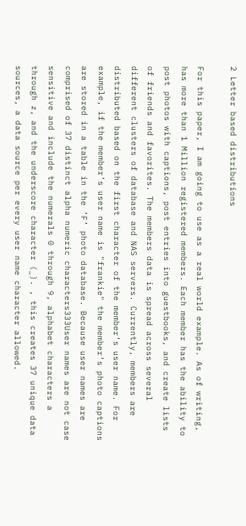2 Letter based distributions

For this paper, I am going to use as a real world example. As of writing, has more than 1 Million registered members. Each member has the ability to post photos with captions, post entries into guestbooks, and create lists of friends and favorites. The members data is spread across several different clusters of database and NAS servers. Currently, members are distributed based on the first character of the member’s user name. For example, if the member’s user name is "frankie" the member’s photo captions are stored in a table in the ’F’ photo database. Because user names are comprised of 37 distinct alpha numeric characters333User names are not case sensitive and include the numerals 0 through 9, alphabet characters a through z, and the underscore character (_). , this creates 37 unique data sources, a data source per every user name character allowed.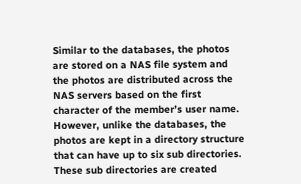Similar to the databases, the photos are stored on a NAS file system and the photos are distributed across the NAS servers based on the first character of the member’s user name. However, unlike the databases, the photos are kept in a directory structure that can have up to six sub directories. These sub directories are created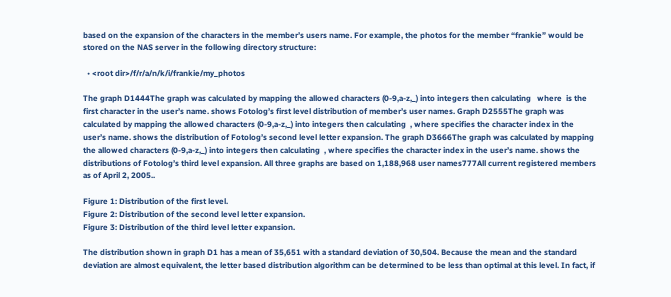based on the expansion of the characters in the member’s users name. For example, the photos for the member “frankie” would be stored on the NAS server in the following directory structure:

  • <root dir>/f/r/a/n/k/i/frankie/my_photos

The graph D1444The graph was calculated by mapping the allowed characters (0-9,a-z,_) into integers then calculating   where  is the first character in the user’s name. shows Fotolog’s first level distribution of member’s user names. Graph D2555The graph was calculated by mapping the allowed characters (0-9,a-z,_) into integers then calculating  , where specifies the character index in the user’s name. shows the distribution of Fotolog’s second level letter expansion. The graph D3666The graph was calculated by mapping the allowed characters (0-9,a-z,_) into integers then calculating  , where specifies the character index in the user’s name. shows the distributions of Fotolog’s third level expansion. All three graphs are based on 1,188,968 user names777All current registered members as of April 2, 2005..

Figure 1: Distribution of the first level.
Figure 2: Distribution of the second level letter expansion.
Figure 3: Distribution of the third level letter expansion.

The distribution shown in graph D1 has a mean of 35,651 with a standard deviation of 30,504. Because the mean and the standard deviation are almost equivalent, the letter based distribution algorithm can be determined to be less than optimal at this level. In fact, if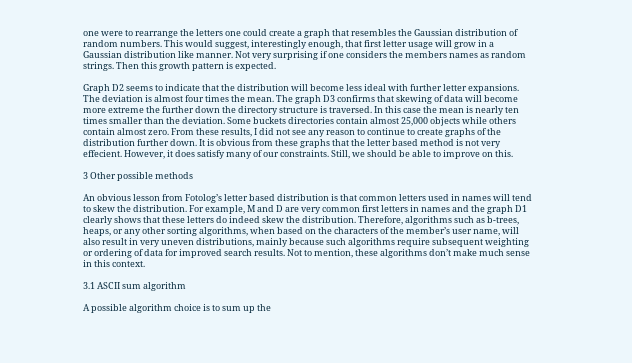one were to rearrange the letters one could create a graph that resembles the Gaussian distribution of random numbers. This would suggest, interestingly enough, that first letter usage will grow in a Gaussian distribution like manner. Not very surprising if one considers the members names as random strings. Then this growth pattern is expected.

Graph D2 seems to indicate that the distribution will become less ideal with further letter expansions. The deviation is almost four times the mean. The graph D3 confirms that skewing of data will become more extreme the further down the directory structure is traversed. In this case the mean is nearly ten times smaller than the deviation. Some buckets directories contain almost 25,000 objects while others contain almost zero. From these results, I did not see any reason to continue to create graphs of the distribution further down. It is obvious from these graphs that the letter based method is not very effecient. However, it does satisfy many of our constraints. Still, we should be able to improve on this.

3 Other possible methods

An obvious lesson from Fotolog’s letter based distribution is that common letters used in names will tend to skew the distribution. For example, M and D are very common first letters in names and the graph D1 clearly shows that these letters do indeed skew the distribution. Therefore, algorithms such as b-trees, heaps, or any other sorting algorithms, when based on the characters of the member’s user name, will also result in very uneven distributions, mainly because such algorithms require subsequent weighting or ordering of data for improved search results. Not to mention, these algorithms don’t make much sense in this context.

3.1 ASCII sum algorithm

A possible algorithm choice is to sum up the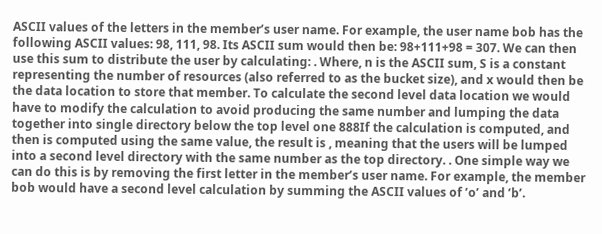ASCII values of the letters in the member’s user name. For example, the user name bob has the following ASCII values: 98, 111, 98. Its ASCII sum would then be: 98+111+98 = 307. We can then use this sum to distribute the user by calculating: . Where, n is the ASCII sum, S is a constant representing the number of resources (also referred to as the bucket size), and x would then be the data location to store that member. To calculate the second level data location we would have to modify the calculation to avoid producing the same number and lumping the data together into single directory below the top level one 888If the calculation is computed, and then is computed using the same value, the result is , meaning that the users will be lumped into a second level directory with the same number as the top directory. . One simple way we can do this is by removing the first letter in the member’s user name. For example, the member bob would have a second level calculation by summing the ASCII values of ’o’ and ’b’.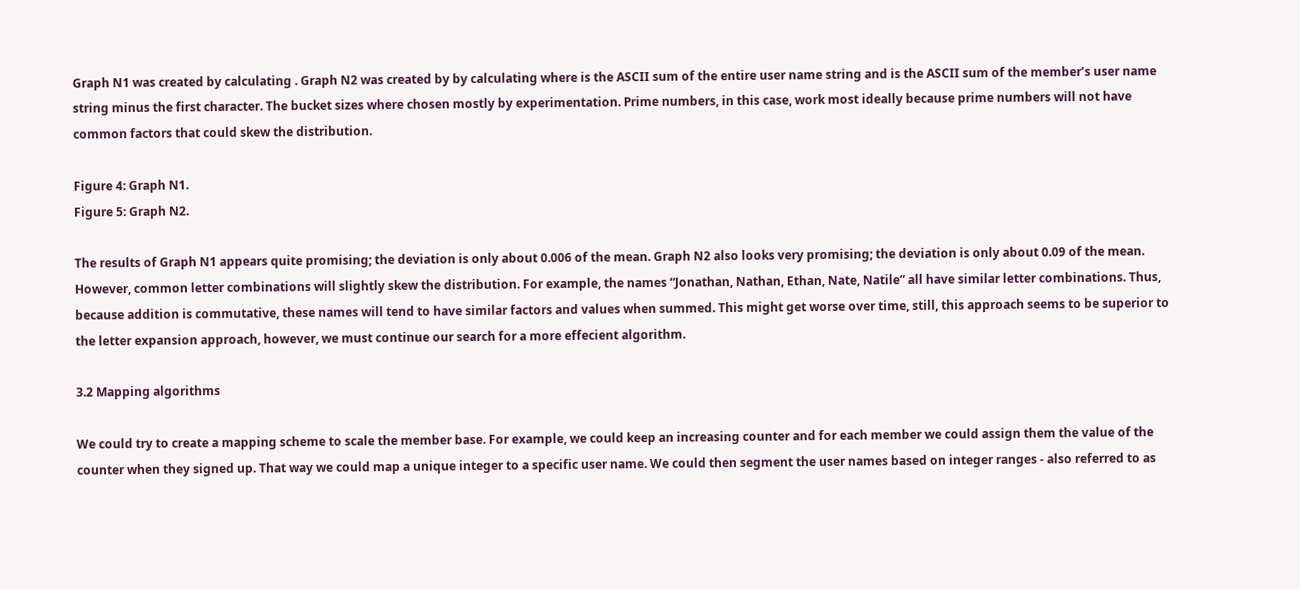Graph N1 was created by calculating . Graph N2 was created by by calculating where is the ASCII sum of the entire user name string and is the ASCII sum of the member’s user name string minus the first character. The bucket sizes where chosen mostly by experimentation. Prime numbers, in this case, work most ideally because prime numbers will not have common factors that could skew the distribution.

Figure 4: Graph N1.
Figure 5: Graph N2.

The results of Graph N1 appears quite promising; the deviation is only about 0.006 of the mean. Graph N2 also looks very promising; the deviation is only about 0.09 of the mean. However, common letter combinations will slightly skew the distribution. For example, the names “Jonathan, Nathan, Ethan, Nate, Natile” all have similar letter combinations. Thus, because addition is commutative, these names will tend to have similar factors and values when summed. This might get worse over time, still, this approach seems to be superior to the letter expansion approach, however, we must continue our search for a more effecient algorithm.

3.2 Mapping algorithms

We could try to create a mapping scheme to scale the member base. For example, we could keep an increasing counter and for each member we could assign them the value of the counter when they signed up. That way we could map a unique integer to a specific user name. We could then segment the user names based on integer ranges - also referred to as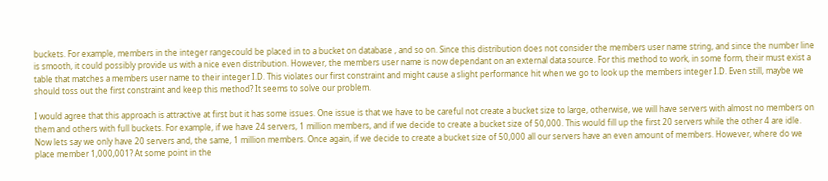buckets. For example, members in the integer rangecould be placed in to a bucket on database , and so on. Since this distribution does not consider the members user name string, and since the number line is smooth, it could possibly provide us with a nice even distribution. However, the members user name is now dependant on an external data source. For this method to work, in some form, their must exist a table that matches a members user name to their integer I.D. This violates our first constraint and might cause a slight performance hit when we go to look up the members integer I.D. Even still, maybe we should toss out the first constraint and keep this method? It seems to solve our problem.

I would agree that this approach is attractive at first but it has some issues. One issue is that we have to be careful not create a bucket size to large, otherwise, we will have servers with almost no members on them and others with full buckets. For example, if we have 24 servers, 1 million members, and if we decide to create a bucket size of 50,000. This would fill up the first 20 servers while the other 4 are idle. Now lets say we only have 20 servers and, the same, 1 million members. Once again, if we decide to create a bucket size of 50,000 all our servers have an even amount of members. However, where do we place member 1,000,001? At some point in the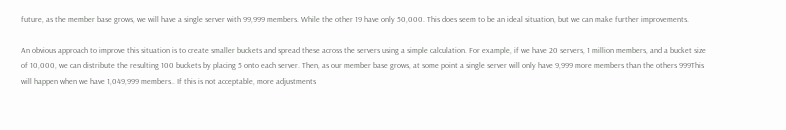future, as the member base grows, we will have a single server with 99,999 members. While the other 19 have only 50,000. This does seem to be an ideal situation, but we can make further improvements.

An obvious approach to improve this situation is to create smaller buckets and spread these across the servers using a simple calculation. For example, if we have 20 servers, 1 million members, and a bucket size of 10,000, we can distribute the resulting 100 buckets by placing 5 onto each server. Then, as our member base grows, at some point a single server will only have 9,999 more members than the others 999This will happen when we have 1,049,999 members.. If this is not acceptable, more adjustments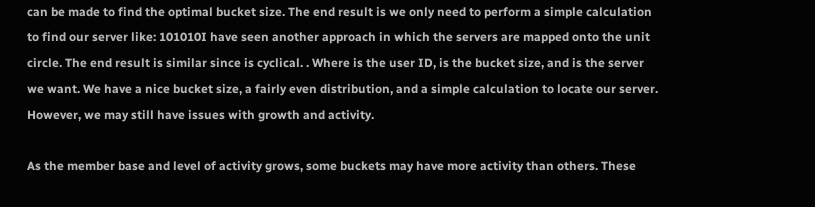can be made to find the optimal bucket size. The end result is we only need to perform a simple calculation to find our server like: 101010I have seen another approach in which the servers are mapped onto the unit circle. The end result is similar since is cyclical. . Where is the user ID, is the bucket size, and is the server we want. We have a nice bucket size, a fairly even distribution, and a simple calculation to locate our server. However, we may still have issues with growth and activity.

As the member base and level of activity grows, some buckets may have more activity than others. These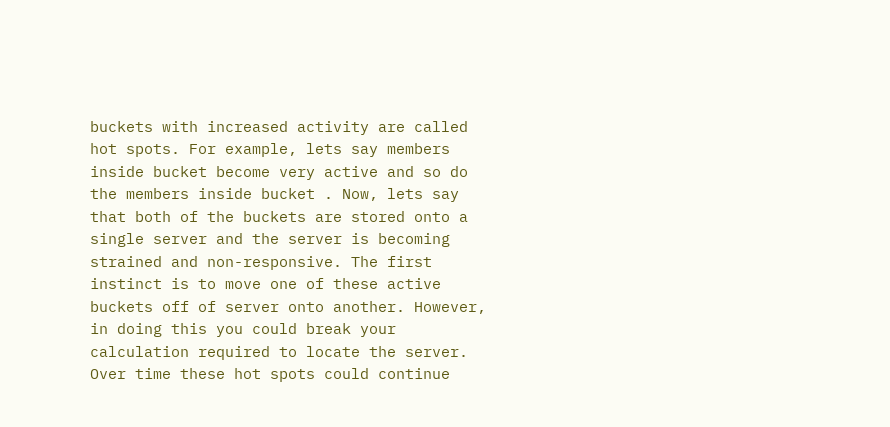buckets with increased activity are called hot spots. For example, lets say members inside bucket become very active and so do the members inside bucket . Now, lets say that both of the buckets are stored onto a single server and the server is becoming strained and non-responsive. The first instinct is to move one of these active buckets off of server onto another. However, in doing this you could break your calculation required to locate the server. Over time these hot spots could continue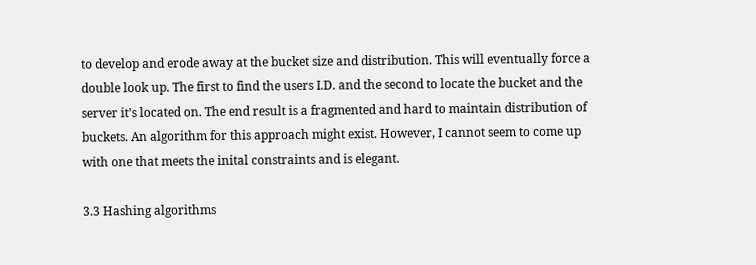to develop and erode away at the bucket size and distribution. This will eventually force a double look up. The first to find the users I.D. and the second to locate the bucket and the server it’s located on. The end result is a fragmented and hard to maintain distribution of buckets. An algorithm for this approach might exist. However, I cannot seem to come up with one that meets the inital constraints and is elegant.

3.3 Hashing algorithms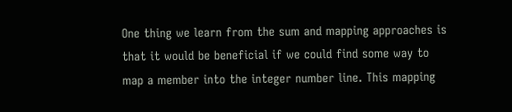One thing we learn from the sum and mapping approaches is that it would be beneficial if we could find some way to map a member into the integer number line. This mapping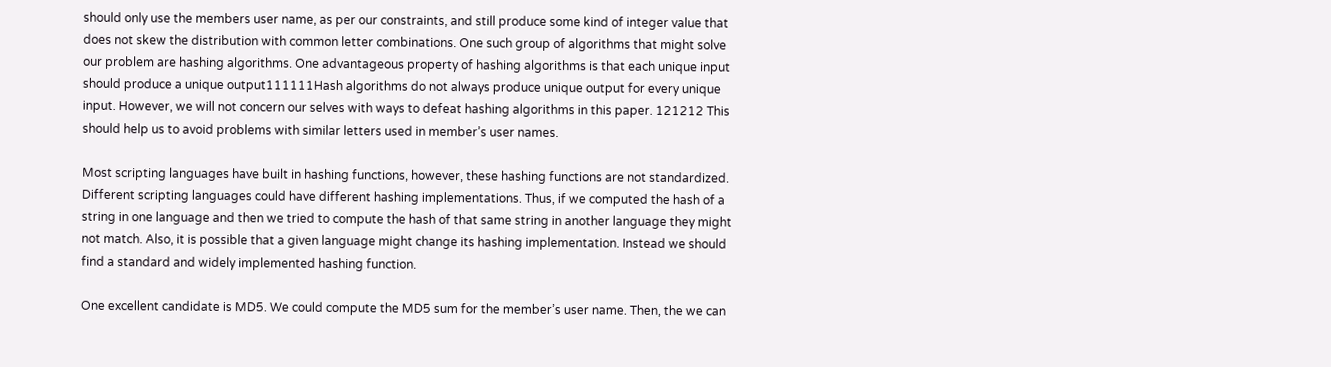should only use the members user name, as per our constraints, and still produce some kind of integer value that does not skew the distribution with common letter combinations. One such group of algorithms that might solve our problem are hashing algorithms. One advantageous property of hashing algorithms is that each unique input should produce a unique output111111Hash algorithms do not always produce unique output for every unique input. However, we will not concern our selves with ways to defeat hashing algorithms in this paper. 121212 This should help us to avoid problems with similar letters used in member’s user names.

Most scripting languages have built in hashing functions, however, these hashing functions are not standardized. Different scripting languages could have different hashing implementations. Thus, if we computed the hash of a string in one language and then we tried to compute the hash of that same string in another language they might not match. Also, it is possible that a given language might change its hashing implementation. Instead we should find a standard and widely implemented hashing function.

One excellent candidate is MD5. We could compute the MD5 sum for the member’s user name. Then, the we can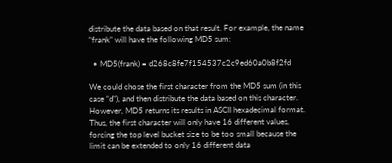distribute the data based on that result. For example, the name “frank” will have the following MD5 sum:

  • MD5(frank) = d268c8fe7f154537c2c9ed60a0b8f2fd

We could chose the first character from the MD5 sum (in this case “d”), and then distribute the data based on this character. However, MD5 returns its results in ASCII hexadecimal format. Thus, the first character will only have 16 different values, forcing the top level bucket size to be too small because the limit can be extended to only 16 different data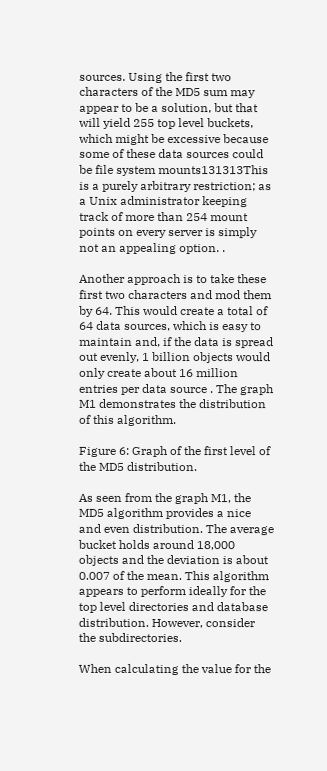sources. Using the first two characters of the MD5 sum may appear to be a solution, but that will yield 255 top level buckets, which might be excessive because some of these data sources could be file system mounts131313This is a purely arbitrary restriction; as a Unix administrator keeping track of more than 254 mount points on every server is simply not an appealing option. .

Another approach is to take these first two characters and mod them by 64. This would create a total of 64 data sources, which is easy to maintain and, if the data is spread out evenly, 1 billion objects would only create about 16 million entries per data source . The graph M1 demonstrates the distribution of this algorithm.

Figure 6: Graph of the first level of the MD5 distribution.

As seen from the graph M1, the MD5 algorithm provides a nice and even distribution. The average bucket holds around 18,000 objects and the deviation is about 0.007 of the mean. This algorithm appears to perform ideally for the top level directories and database distribution. However, consider the subdirectories.

When calculating the value for the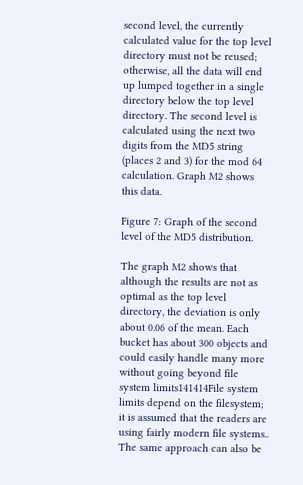second level, the currently calculated value for the top level directory must not be reused; otherwise, all the data will end up lumped together in a single directory below the top level directory. The second level is calculated using the next two digits from the MD5 string (places 2 and 3) for the mod 64 calculation. Graph M2 shows this data.

Figure 7: Graph of the second level of the MD5 distribution.

The graph M2 shows that although the results are not as optimal as the top level directory, the deviation is only about 0.06 of the mean. Each bucket has about 300 objects and could easily handle many more without going beyond file system limits141414File system limits depend on the filesystem; it is assumed that the readers are using fairly modern file systems.. The same approach can also be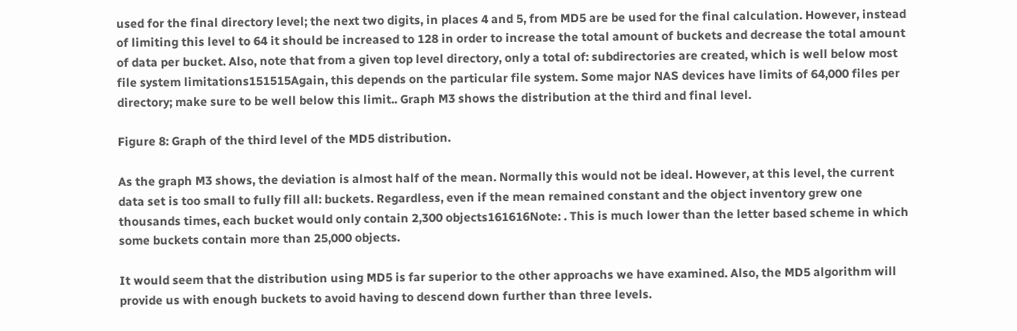used for the final directory level; the next two digits, in places 4 and 5, from MD5 are be used for the final calculation. However, instead of limiting this level to 64 it should be increased to 128 in order to increase the total amount of buckets and decrease the total amount of data per bucket. Also, note that from a given top level directory, only a total of: subdirectories are created, which is well below most file system limitations151515Again, this depends on the particular file system. Some major NAS devices have limits of 64,000 files per directory; make sure to be well below this limit.. Graph M3 shows the distribution at the third and final level.

Figure 8: Graph of the third level of the MD5 distribution.

As the graph M3 shows, the deviation is almost half of the mean. Normally this would not be ideal. However, at this level, the current data set is too small to fully fill all: buckets. Regardless, even if the mean remained constant and the object inventory grew one thousands times, each bucket would only contain 2,300 objects161616Note: . This is much lower than the letter based scheme in which some buckets contain more than 25,000 objects.

It would seem that the distribution using MD5 is far superior to the other approachs we have examined. Also, the MD5 algorithm will provide us with enough buckets to avoid having to descend down further than three levels.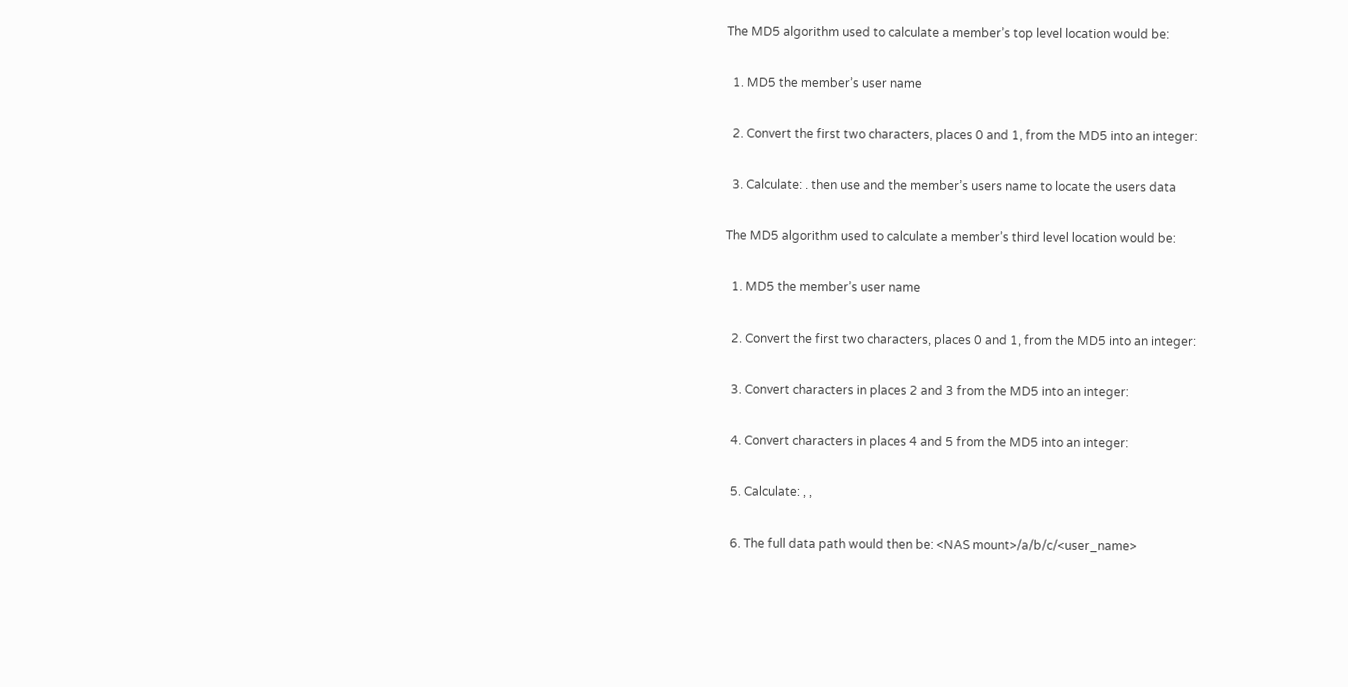The MD5 algorithm used to calculate a member’s top level location would be:

  1. MD5 the member’s user name

  2. Convert the first two characters, places 0 and 1, from the MD5 into an integer:

  3. Calculate: . then use and the member’s users name to locate the users data

The MD5 algorithm used to calculate a member’s third level location would be:

  1. MD5 the member’s user name

  2. Convert the first two characters, places 0 and 1, from the MD5 into an integer:

  3. Convert characters in places 2 and 3 from the MD5 into an integer:

  4. Convert characters in places 4 and 5 from the MD5 into an integer:

  5. Calculate: , ,

  6. The full data path would then be: <NAS mount>/a/b/c/<user_name>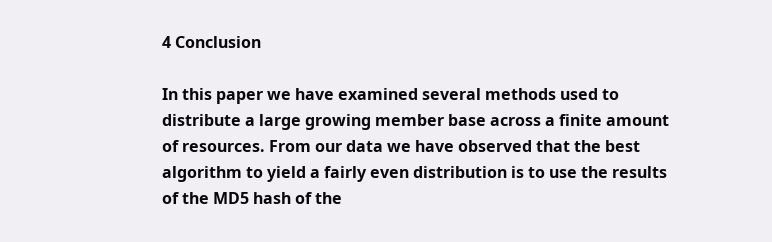4 Conclusion

In this paper we have examined several methods used to distribute a large growing member base across a finite amount of resources. From our data we have observed that the best algorithm to yield a fairly even distribution is to use the results of the MD5 hash of the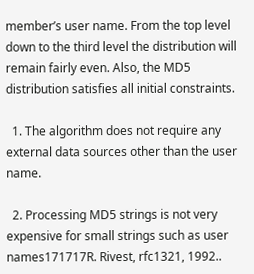member’s user name. From the top level down to the third level the distribution will remain fairly even. Also, the MD5 distribution satisfies all initial constraints.

  1. The algorithm does not require any external data sources other than the user name.

  2. Processing MD5 strings is not very expensive for small strings such as user names171717R. Rivest, rfc1321, 1992..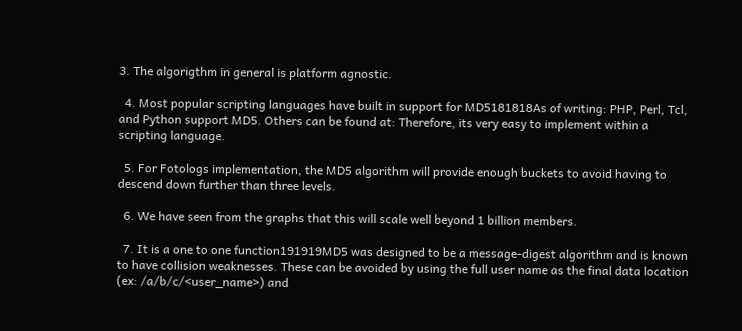3. The algorigthm in general is platform agnostic.

  4. Most popular scripting languages have built in support for MD5181818As of writing: PHP, Perl, Tcl, and Python support MD5. Others can be found at: Therefore, its very easy to implement within a scripting language.

  5. For Fotologs implementation, the MD5 algorithm will provide enough buckets to avoid having to descend down further than three levels.

  6. We have seen from the graphs that this will scale well beyond 1 billion members.

  7. It is a one to one function191919MD5 was designed to be a message-digest algorithm and is known to have collision weaknesses. These can be avoided by using the full user name as the final data location (ex: /a/b/c/<user_name>) and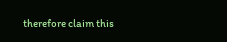therefore claim this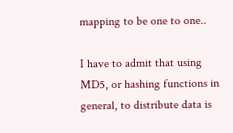mapping to be one to one..

I have to admit that using MD5, or hashing functions in general, to distribute data is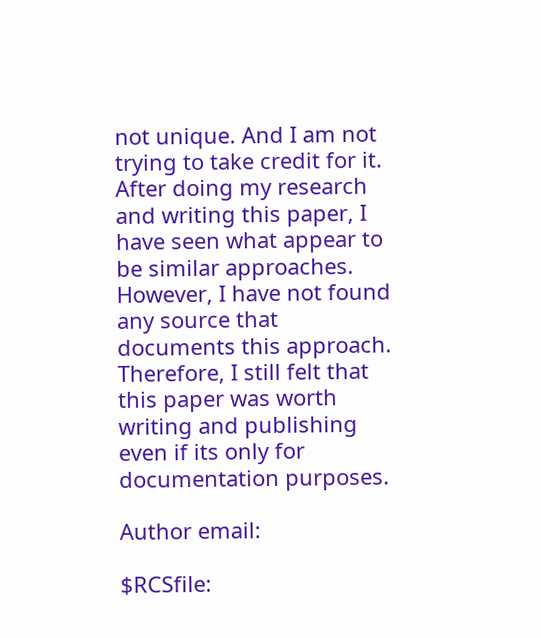not unique. And I am not trying to take credit for it. After doing my research and writing this paper, I have seen what appear to be similar approaches. However, I have not found any source that documents this approach. Therefore, I still felt that this paper was worth writing and publishing even if its only for documentation purposes.

Author email:

$RCSfile: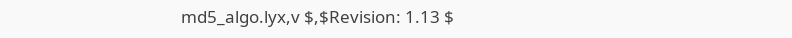md5_algo.lyx,v $,$Revision: 1.13 $